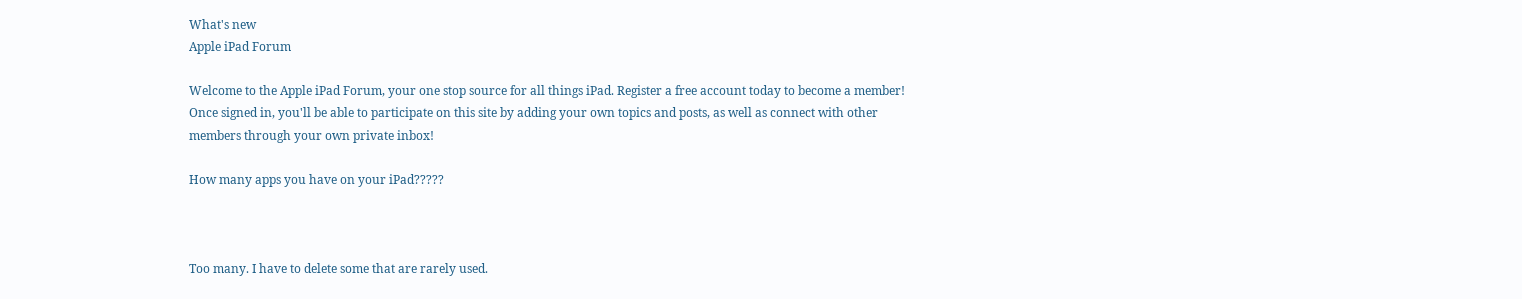What's new
Apple iPad Forum

Welcome to the Apple iPad Forum, your one stop source for all things iPad. Register a free account today to become a member! Once signed in, you'll be able to participate on this site by adding your own topics and posts, as well as connect with other members through your own private inbox!

How many apps you have on your iPad?????



Too many. I have to delete some that are rarely used.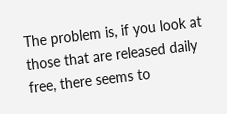The problem is, if you look at those that are released daily free, there seems to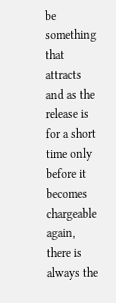be something that attracts and as the release is for a short time only before it becomes chargeable again, there is always the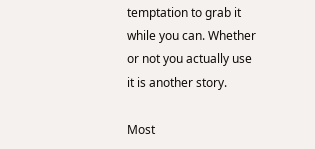temptation to grab it while you can. Whether or not you actually use it is another story.

Most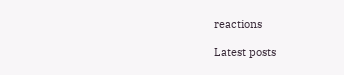reactions

Latest posts